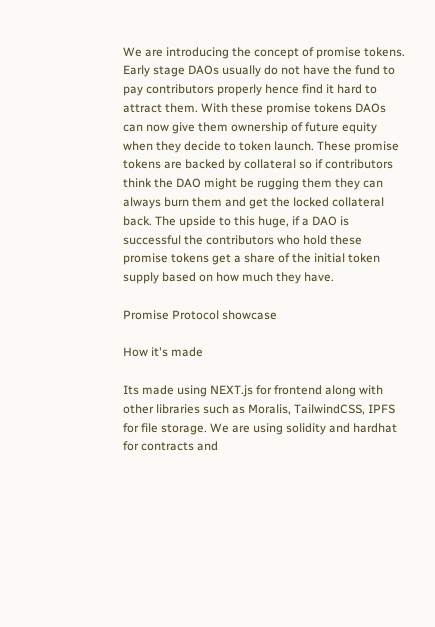We are introducing the concept of promise tokens. Early stage DAOs usually do not have the fund to pay contributors properly hence find it hard to attract them. With these promise tokens DAOs can now give them ownership of future equity when they decide to token launch. These promise tokens are backed by collateral so if contributors think the DAO might be rugging them they can always burn them and get the locked collateral back. The upside to this huge, if a DAO is successful the contributors who hold these promise tokens get a share of the initial token supply based on how much they have.

Promise Protocol showcase

How it's made

Its made using NEXT.js for frontend along with other libraries such as Moralis, TailwindCSS, IPFS for file storage. We are using solidity and hardhat for contracts and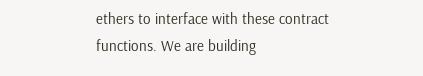ethers to interface with these contract functions. We are building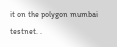it on the polygon mumbai testnet. .